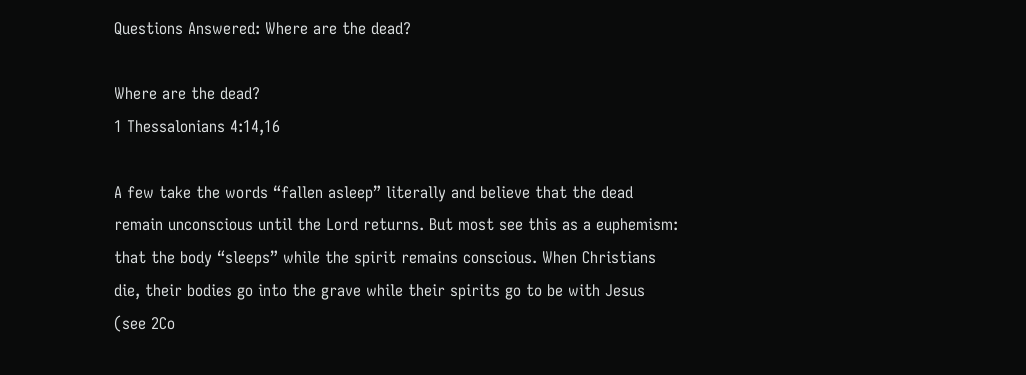Questions Answered: Where are the dead?

Where are the dead?
1 Thessalonians 4:14,16

A few take the words “fallen asleep” literally and believe that the dead
remain unconscious until the Lord returns. But most see this as a euphemism:
that the body “sleeps” while the spirit remains conscious. When Christians
die, their bodies go into the grave while their spirits go to be with Jesus
(see 2Co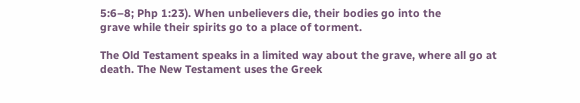5:6–8; Php 1:23). When unbelievers die, their bodies go into the
grave while their spirits go to a place of torment.

The Old Testament speaks in a limited way about the grave, where all go at
death. The New Testament uses the Greek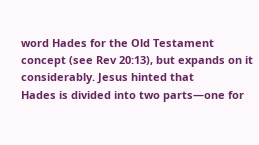word Hades for the Old Testament
concept (see Rev 20:13), but expands on it considerably. Jesus hinted that
Hades is divided into two parts—one for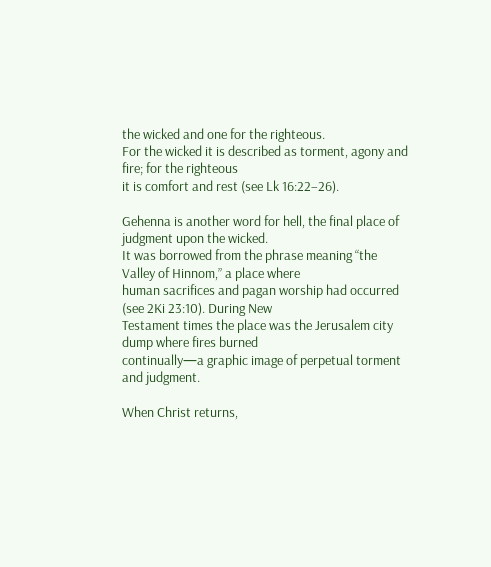the wicked and one for the righteous.
For the wicked it is described as torment, agony and fire; for the righteous
it is comfort and rest (see Lk 16:22–26).

Gehenna is another word for hell, the final place of judgment upon the wicked.
It was borrowed from the phrase meaning “the Valley of Hinnom,” a place where
human sacrifices and pagan worship had occurred (see 2Ki 23:10). During New
Testament times the place was the Jerusalem city dump where fires burned
continually—a graphic image of perpetual torment and judgment.

When Christ returns,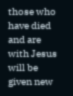those who have died and are with Jesus will be given new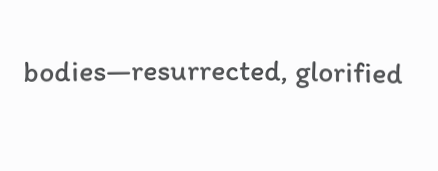bodies—resurrected, glorified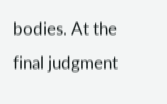bodies. At the final judgment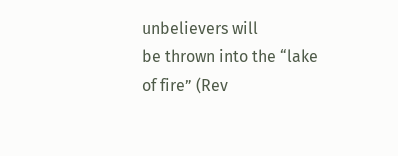unbelievers will
be thrown into the “lake of fire” (Rev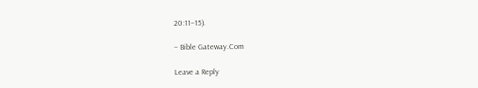20:11–15).

– Bible Gateway.Com

Leave a Reply